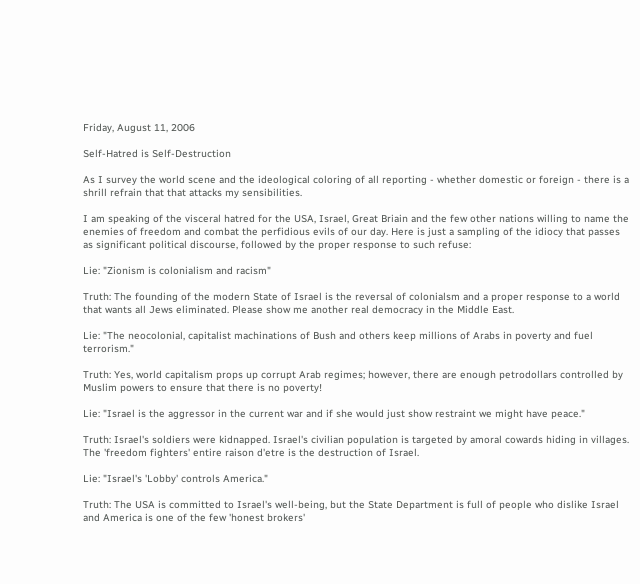Friday, August 11, 2006

Self-Hatred is Self-Destruction

As I survey the world scene and the ideological coloring of all reporting - whether domestic or foreign - there is a shrill refrain that that attacks my sensibilities.

I am speaking of the visceral hatred for the USA, Israel, Great Briain and the few other nations willing to name the enemies of freedom and combat the perfidious evils of our day. Here is just a sampling of the idiocy that passes as significant political discourse, followed by the proper response to such refuse:

Lie: "Zionism is colonialism and racism"

Truth: The founding of the modern State of Israel is the reversal of colonialsm and a proper response to a world that wants all Jews eliminated. Please show me another real democracy in the Middle East.

Lie: "The neocolonial, capitalist machinations of Bush and others keep millions of Arabs in poverty and fuel terrorism."

Truth: Yes, world capitalism props up corrupt Arab regimes; however, there are enough petrodollars controlled by Muslim powers to ensure that there is no poverty!

Lie: "Israel is the aggressor in the current war and if she would just show restraint we might have peace."

Truth: Israel's soldiers were kidnapped. Israel's civilian population is targeted by amoral cowards hiding in villages. The 'freedom fighters' entire raison d'etre is the destruction of Israel.

Lie: "Israel's 'Lobby' controls America."

Truth: The USA is committed to Israel's well-being, but the State Department is full of people who dislike Israel and America is one of the few 'honest brokers'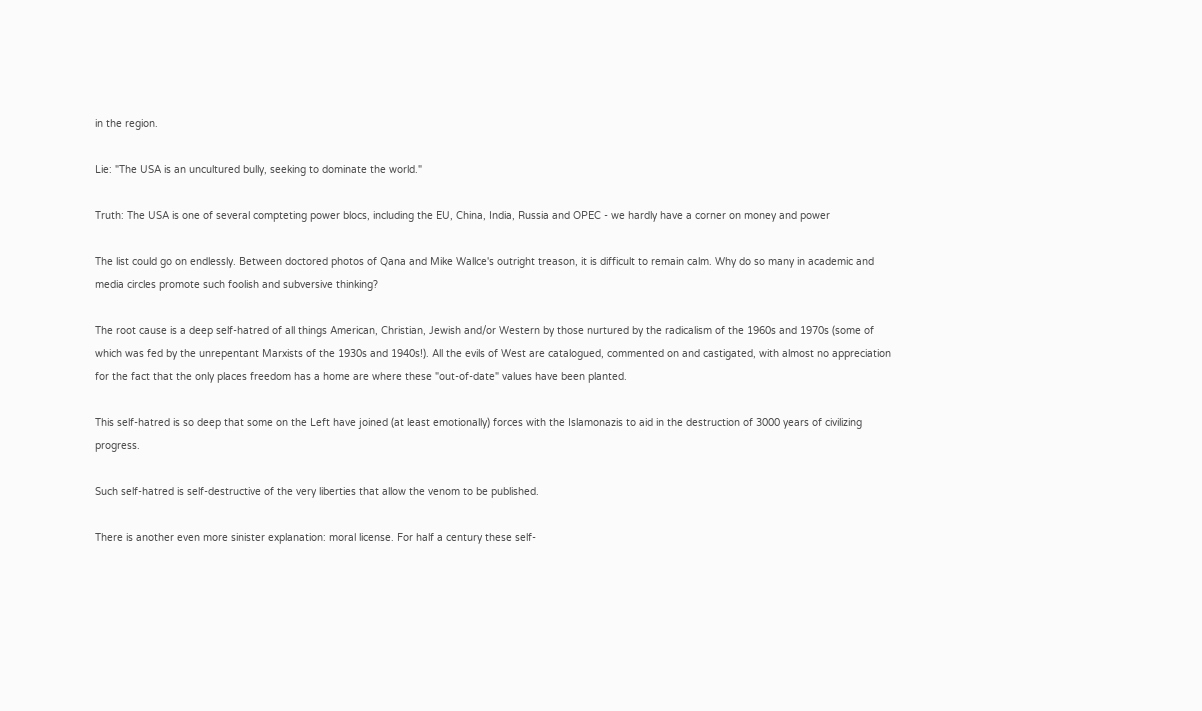in the region.

Lie: "The USA is an uncultured bully, seeking to dominate the world."

Truth: The USA is one of several compteting power blocs, including the EU, China, India, Russia and OPEC - we hardly have a corner on money and power

The list could go on endlessly. Between doctored photos of Qana and Mike Wallce's outright treason, it is difficult to remain calm. Why do so many in academic and media circles promote such foolish and subversive thinking?

The root cause is a deep self-hatred of all things American, Christian, Jewish and/or Western by those nurtured by the radicalism of the 1960s and 1970s (some of which was fed by the unrepentant Marxists of the 1930s and 1940s!). All the evils of West are catalogued, commented on and castigated, with almost no appreciation for the fact that the only places freedom has a home are where these "out-of-date" values have been planted.

This self-hatred is so deep that some on the Left have joined (at least emotionally) forces with the Islamonazis to aid in the destruction of 3000 years of civilizing progress.

Such self-hatred is self-destructive of the very liberties that allow the venom to be published.

There is another even more sinister explanation: moral license. For half a century these self-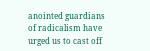anointed guardians of radicalism have urged us to cast off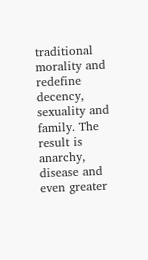traditional morality and redefine decency, sexuality and family. The result is anarchy, disease and even greater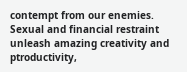contempt from our enemies. Sexual and financial restraint unleash amazing creativity and ptroductivity,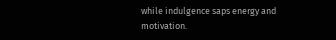while indulgence saps energy and motivation.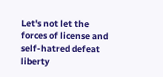Let's not let the forces of license and self-hatred defeat liberty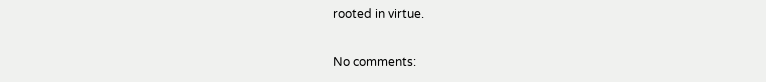rooted in virtue.

No comments: